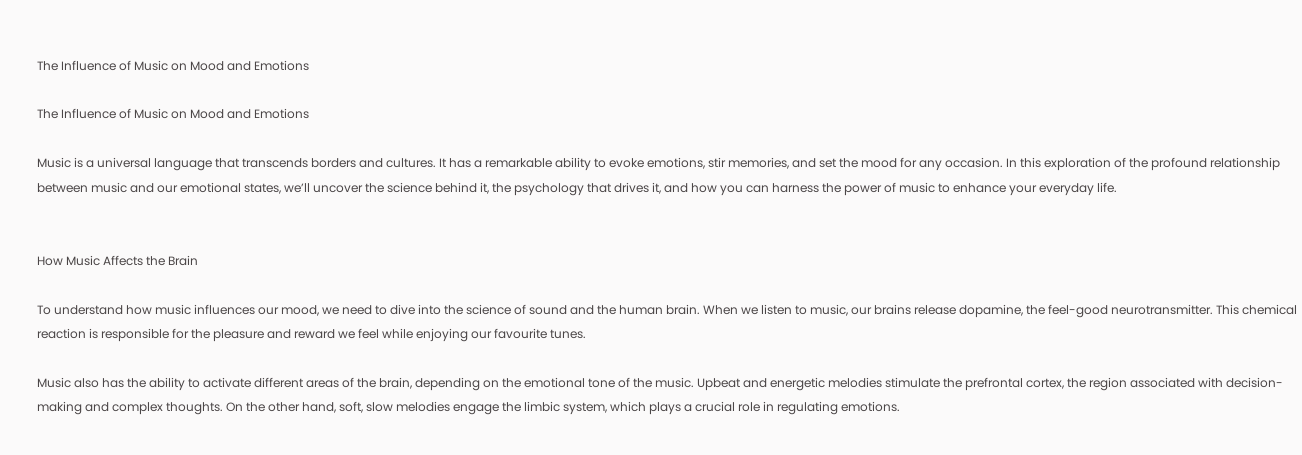The Influence of Music on Mood and Emotions

The Influence of Music on Mood and Emotions

Music is a universal language that transcends borders and cultures. It has a remarkable ability to evoke emotions, stir memories, and set the mood for any occasion. In this exploration of the profound relationship between music and our emotional states, we’ll uncover the science behind it, the psychology that drives it, and how you can harness the power of music to enhance your everyday life.


How Music Affects the Brain

To understand how music influences our mood, we need to dive into the science of sound and the human brain. When we listen to music, our brains release dopamine, the feel-good neurotransmitter. This chemical reaction is responsible for the pleasure and reward we feel while enjoying our favourite tunes.

Music also has the ability to activate different areas of the brain, depending on the emotional tone of the music. Upbeat and energetic melodies stimulate the prefrontal cortex, the region associated with decision-making and complex thoughts. On the other hand, soft, slow melodies engage the limbic system, which plays a crucial role in regulating emotions.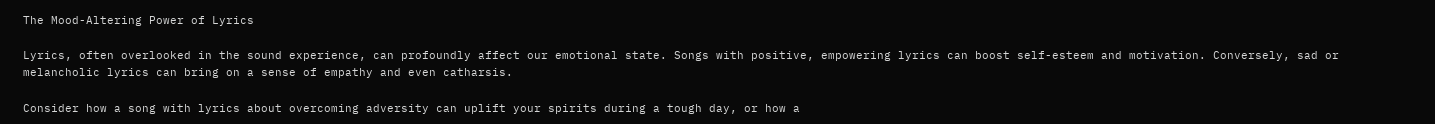The Mood-Altering Power of Lyrics

Lyrics, often overlooked in the sound experience, can profoundly affect our emotional state. Songs with positive, empowering lyrics can boost self-esteem and motivation. Conversely, sad or melancholic lyrics can bring on a sense of empathy and even catharsis.

Consider how a song with lyrics about overcoming adversity can uplift your spirits during a tough day, or how a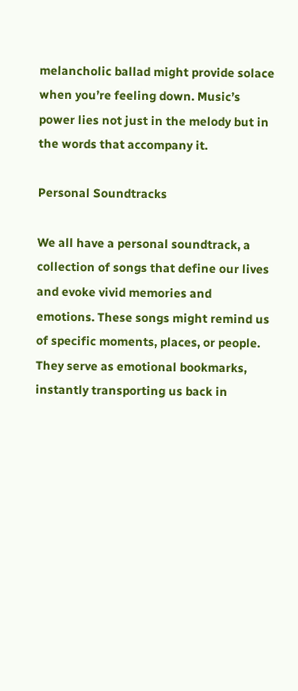melancholic ballad might provide solace when you’re feeling down. Music’s power lies not just in the melody but in the words that accompany it.

Personal Soundtracks

We all have a personal soundtrack, a collection of songs that define our lives and evoke vivid memories and emotions. These songs might remind us of specific moments, places, or people. They serve as emotional bookmarks, instantly transporting us back in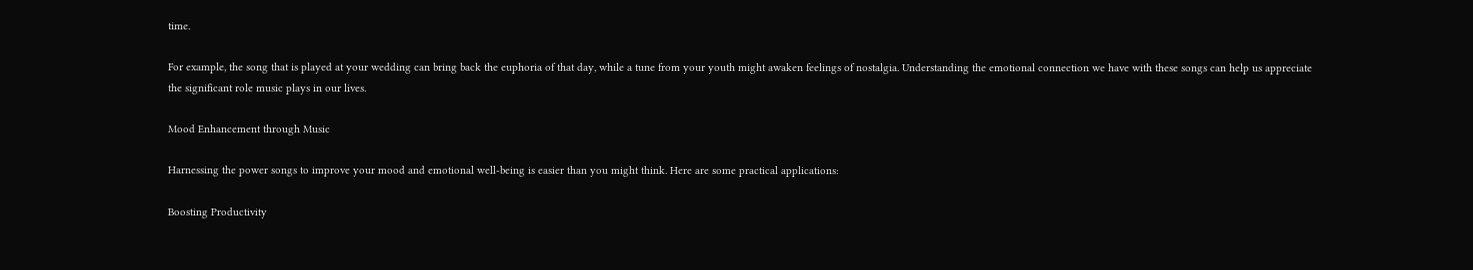time.

For example, the song that is played at your wedding can bring back the euphoria of that day, while a tune from your youth might awaken feelings of nostalgia. Understanding the emotional connection we have with these songs can help us appreciate the significant role music plays in our lives.

Mood Enhancement through Music

Harnessing the power songs to improve your mood and emotional well-being is easier than you might think. Here are some practical applications:

Boosting Productivity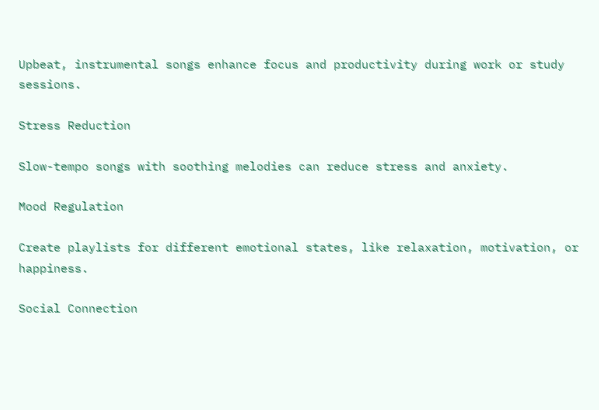Upbeat, instrumental songs enhance focus and productivity during work or study sessions.

Stress Reduction

Slow-tempo songs with soothing melodies can reduce stress and anxiety.

Mood Regulation

Create playlists for different emotional states, like relaxation, motivation, or happiness.

Social Connection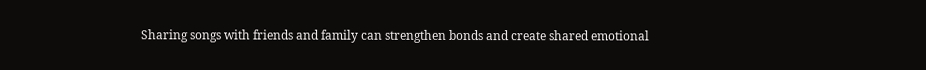Sharing songs with friends and family can strengthen bonds and create shared emotional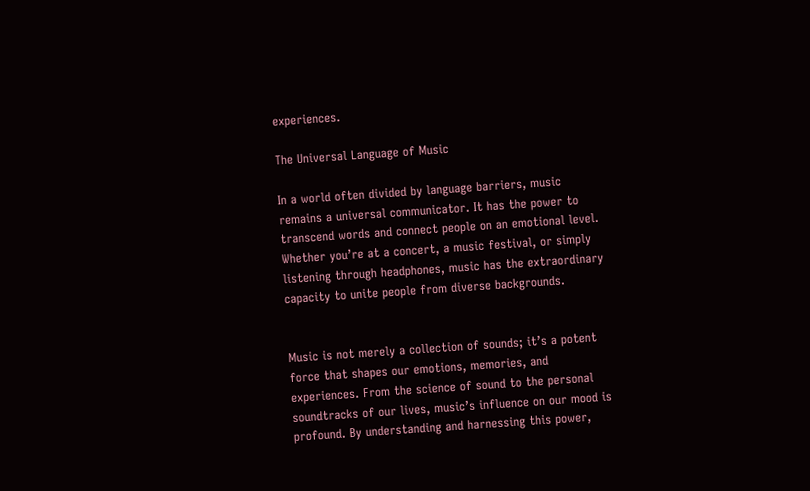experiences.

The Universal Language of Music

In a world often divided by language barriers, music remains a universal communicator. It has the power to transcend words and connect people on an emotional level. Whether you’re at a concert, a music festival, or simply listening through headphones, music has the extraordinary capacity to unite people from diverse backgrounds.


Music is not merely a collection of sounds; it’s a potent force that shapes our emotions, memories, and experiences. From the science of sound to the personal soundtracks of our lives, music’s influence on our mood is profound. By understanding and harnessing this power,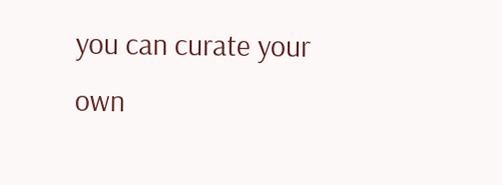you can curate your own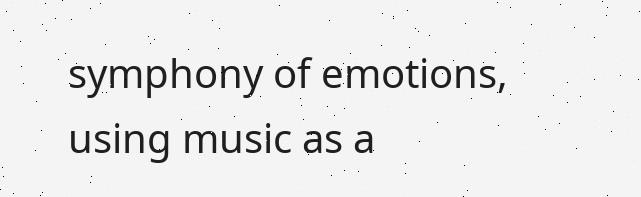symphony of emotions, using music as a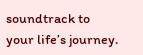soundtrack to your life’s journey.